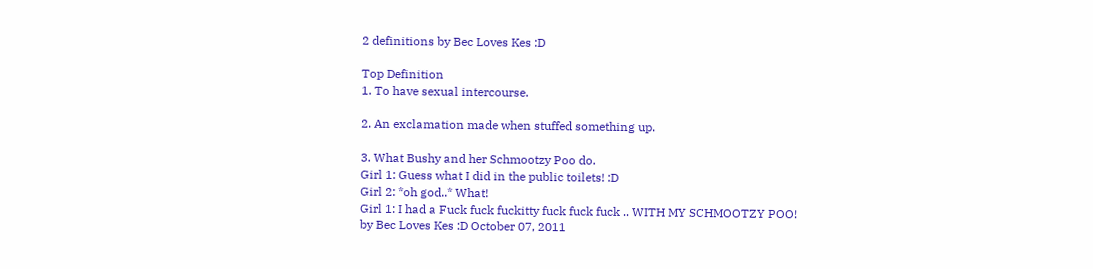2 definitions by Bec Loves Kes :D

Top Definition
1. To have sexual intercourse.

2. An exclamation made when stuffed something up.

3. What Bushy and her Schmootzy Poo do.
Girl 1: Guess what I did in the public toilets! :D
Girl 2: *oh god..* What!
Girl 1: I had a Fuck fuck fuckitty fuck fuck fuck .. WITH MY SCHMOOTZY POO!
by Bec Loves Kes :D October 07, 2011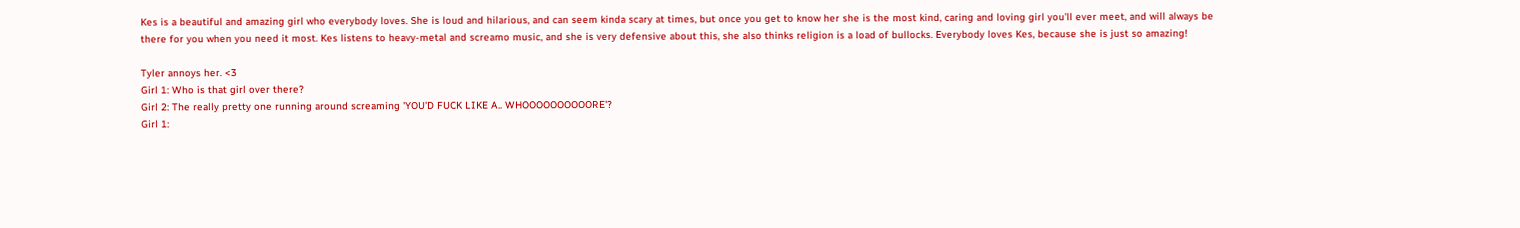Kes is a beautiful and amazing girl who everybody loves. She is loud and hilarious, and can seem kinda scary at times, but once you get to know her she is the most kind, caring and loving girl you'll ever meet, and will always be there for you when you need it most. Kes listens to heavy-metal and screamo music, and she is very defensive about this, she also thinks religion is a load of bullocks. Everybody loves Kes, because she is just so amazing!

Tyler annoys her. <3
Girl 1: Who is that girl over there?
Girl 2: The really pretty one running around screaming 'YOU'D FUCK LIKE A.. WHOOOOOOOOOORE'?
Girl 1: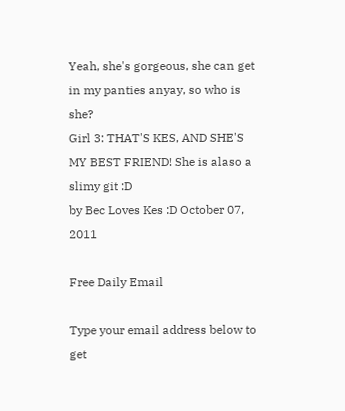Yeah, she's gorgeous, she can get in my panties anyay, so who is she?
Girl 3: THAT'S KES, AND SHE'S MY BEST FRIEND! She is alaso a slimy git :D
by Bec Loves Kes :D October 07, 2011

Free Daily Email

Type your email address below to get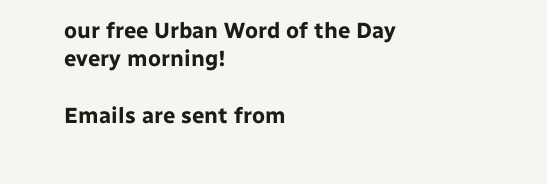our free Urban Word of the Day every morning!

Emails are sent from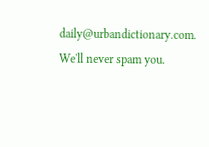daily@urbandictionary.com. We'll never spam you.